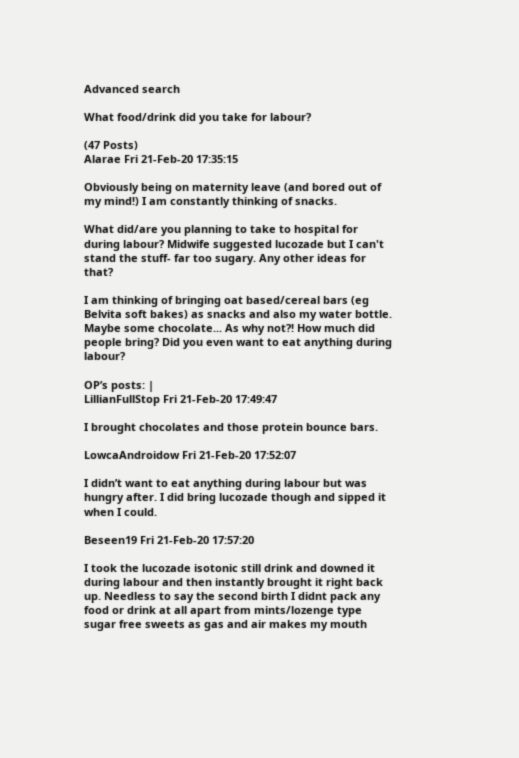Advanced search

What food/drink did you take for labour?

(47 Posts)
Alarae Fri 21-Feb-20 17:35:15

Obviously being on maternity leave (and bored out of my mind!) I am constantly thinking of snacks.

What did/are you planning to take to hospital for during labour? Midwife suggested lucozade but I can't stand the stuff- far too sugary. Any other ideas for that?

I am thinking of bringing oat based/cereal bars (eg Belvita soft bakes) as snacks and also my water bottle. Maybe some chocolate... As why not?! How much did people bring? Did you even want to eat anything during labour?

OP’s posts: |
LillianFullStop Fri 21-Feb-20 17:49:47

I brought chocolates and those protein bounce bars.

LowcaAndroidow Fri 21-Feb-20 17:52:07

I didn’t want to eat anything during labour but was hungry after. I did bring lucozade though and sipped it when I could.

Beseen19 Fri 21-Feb-20 17:57:20

I took the lucozade isotonic still drink and downed it during labour and then instantly brought it right back up. Needless to say the second birth I didnt pack any food or drink at all apart from mints/lozenge type sugar free sweets as gas and air makes my mouth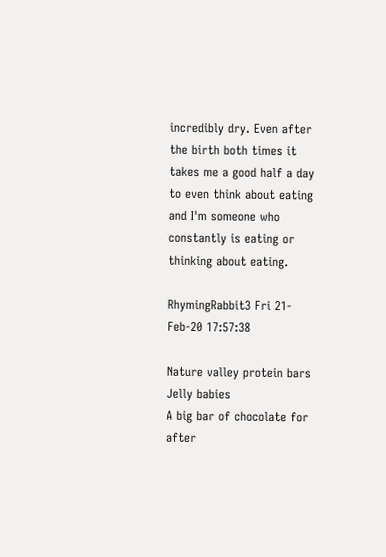incredibly dry. Even after the birth both times it takes me a good half a day to even think about eating and I'm someone who constantly is eating or thinking about eating.

RhymingRabbit3 Fri 21-Feb-20 17:57:38

Nature valley protein bars
Jelly babies
A big bar of chocolate for after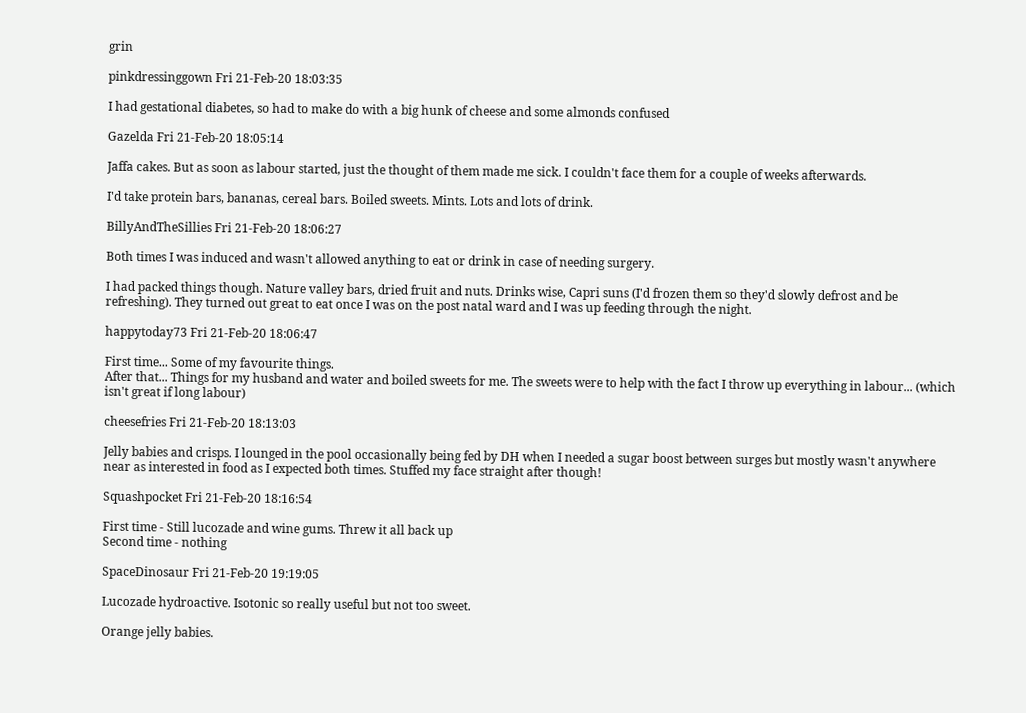grin

pinkdressinggown Fri 21-Feb-20 18:03:35

I had gestational diabetes, so had to make do with a big hunk of cheese and some almonds confused

Gazelda Fri 21-Feb-20 18:05:14

Jaffa cakes. But as soon as labour started, just the thought of them made me sick. I couldn't face them for a couple of weeks afterwards.

I'd take protein bars, bananas, cereal bars. Boiled sweets. Mints. Lots and lots of drink.

BillyAndTheSillies Fri 21-Feb-20 18:06:27

Both times I was induced and wasn't allowed anything to eat or drink in case of needing surgery.

I had packed things though. Nature valley bars, dried fruit and nuts. Drinks wise, Capri suns (I'd frozen them so they'd slowly defrost and be refreshing). They turned out great to eat once I was on the post natal ward and I was up feeding through the night.

happytoday73 Fri 21-Feb-20 18:06:47

First time... Some of my favourite things.
After that... Things for my husband and water and boiled sweets for me. The sweets were to help with the fact I throw up everything in labour... (which isn't great if long labour)

cheesefries Fri 21-Feb-20 18:13:03

Jelly babies and crisps. I lounged in the pool occasionally being fed by DH when I needed a sugar boost between surges but mostly wasn't anywhere near as interested in food as I expected both times. Stuffed my face straight after though!

Squashpocket Fri 21-Feb-20 18:16:54

First time - Still lucozade and wine gums. Threw it all back up
Second time - nothing

SpaceDinosaur Fri 21-Feb-20 19:19:05

Lucozade hydroactive. Isotonic so really useful but not too sweet.

Orange jelly babies.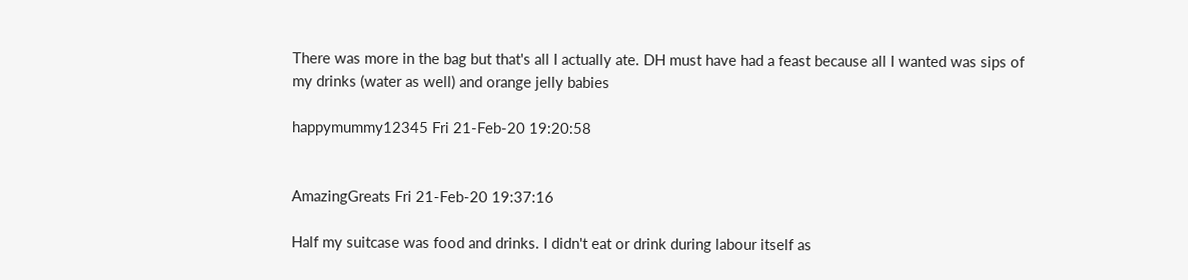There was more in the bag but that's all I actually ate. DH must have had a feast because all I wanted was sips of my drinks (water as well) and orange jelly babies

happymummy12345 Fri 21-Feb-20 19:20:58


AmazingGreats Fri 21-Feb-20 19:37:16

Half my suitcase was food and drinks. I didn't eat or drink during labour itself as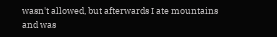wasn't allowed, but afterwards I ate mountains and was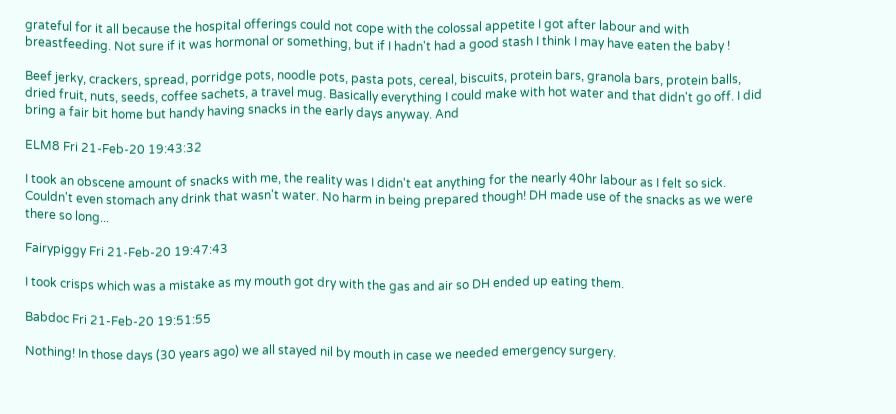grateful for it all because the hospital offerings could not cope with the colossal appetite I got after labour and with breastfeeding. Not sure if it was hormonal or something, but if I hadn't had a good stash I think I may have eaten the baby !

Beef jerky, crackers, spread, porridge pots, noodle pots, pasta pots, cereal, biscuits, protein bars, granola bars, protein balls, dried fruit, nuts, seeds, coffee sachets, a travel mug. Basically everything I could make with hot water and that didn't go off. I did bring a fair bit home but handy having snacks in the early days anyway. And

ELM8 Fri 21-Feb-20 19:43:32

I took an obscene amount of snacks with me, the reality was I didn't eat anything for the nearly 40hr labour as I felt so sick. Couldn't even stomach any drink that wasn't water. No harm in being prepared though! DH made use of the snacks as we were there so long...

Fairypiggy Fri 21-Feb-20 19:47:43

I took crisps which was a mistake as my mouth got dry with the gas and air so DH ended up eating them.

Babdoc Fri 21-Feb-20 19:51:55

Nothing! In those days (30 years ago) we all stayed nil by mouth in case we needed emergency surgery.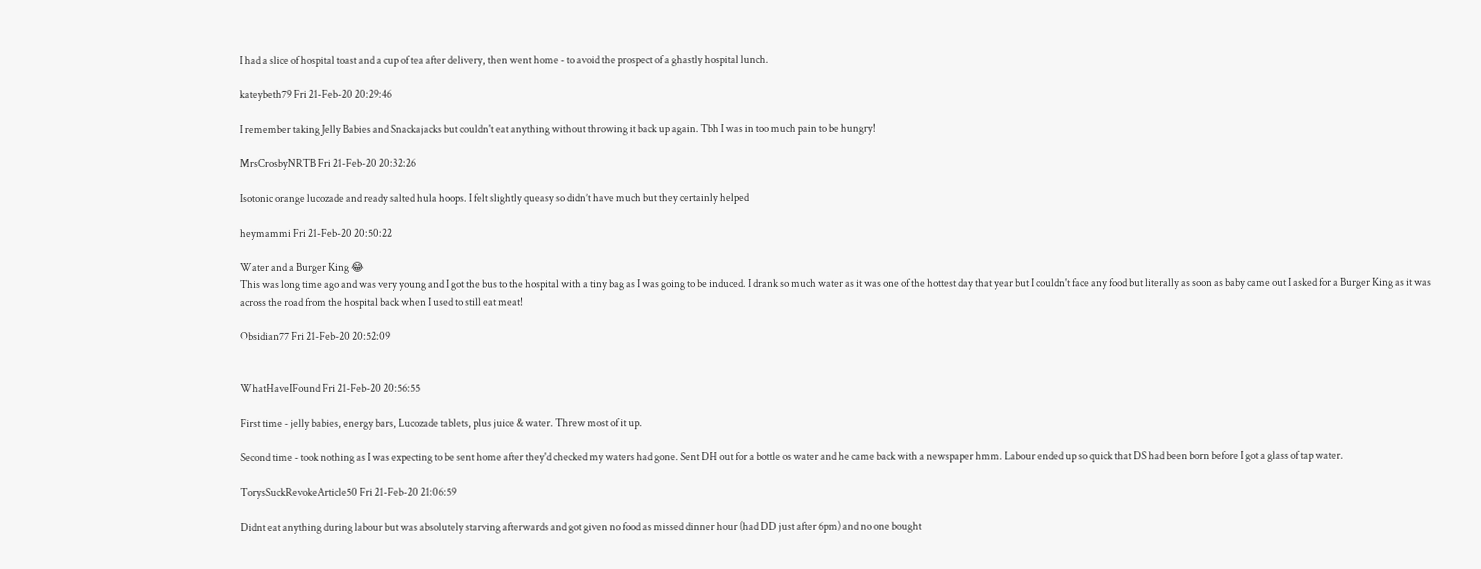I had a slice of hospital toast and a cup of tea after delivery, then went home - to avoid the prospect of a ghastly hospital lunch.

kateybeth79 Fri 21-Feb-20 20:29:46

I remember taking Jelly Babies and Snackajacks but couldn't eat anything without throwing it back up again. Tbh I was in too much pain to be hungry!

MrsCrosbyNRTB Fri 21-Feb-20 20:32:26

Isotonic orange lucozade and ready salted hula hoops. I felt slightly queasy so didn’t have much but they certainly helped

heymammi Fri 21-Feb-20 20:50:22

Water and a Burger King 😂
This was long time ago and was very young and I got the bus to the hospital with a tiny bag as I was going to be induced. I drank so much water as it was one of the hottest day that year but I couldn't face any food but literally as soon as baby came out I asked for a Burger King as it was across the road from the hospital back when I used to still eat meat!

Obsidian77 Fri 21-Feb-20 20:52:09


WhatHaveIFound Fri 21-Feb-20 20:56:55

First time - jelly babies, energy bars, Lucozade tablets, plus juice & water. Threw most of it up.

Second time - took nothing as I was expecting to be sent home after they'd checked my waters had gone. Sent DH out for a bottle os water and he came back with a newspaper hmm. Labour ended up so quick that DS had been born before I got a glass of tap water.

TorysSuckRevokeArticle50 Fri 21-Feb-20 21:06:59

Didnt eat anything during labour but was absolutely starving afterwards and got given no food as missed dinner hour (had DD just after 6pm) and no one bought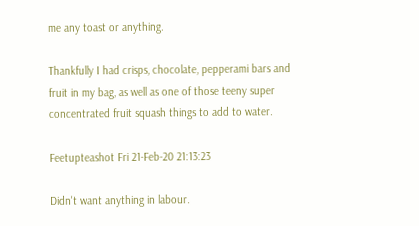me any toast or anything.

Thankfully I had crisps, chocolate, pepperami bars and fruit in my bag, as well as one of those teeny super concentrated fruit squash things to add to water.

Feetupteashot Fri 21-Feb-20 21:13:23

Didn't want anything in labour.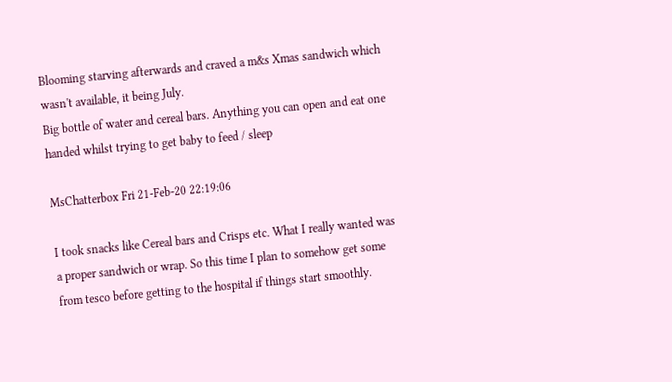Blooming starving afterwards and craved a m&s Xmas sandwich which wasn't available, it being July.
Big bottle of water and cereal bars. Anything you can open and eat one handed whilst trying to get baby to feed / sleep

MsChatterbox Fri 21-Feb-20 22:19:06

I took snacks like Cereal bars and Crisps etc. What I really wanted was a proper sandwich or wrap. So this time I plan to somehow get some from tesco before getting to the hospital if things start smoothly.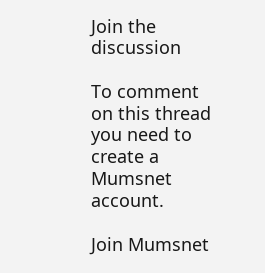Join the discussion

To comment on this thread you need to create a Mumsnet account.

Join Mumsnet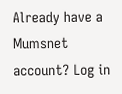Already have a Mumsnet account? Log in